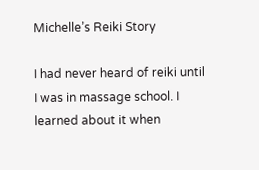Michelle’s Reiki Story

I had never heard of reiki until I was in massage school. I learned about it when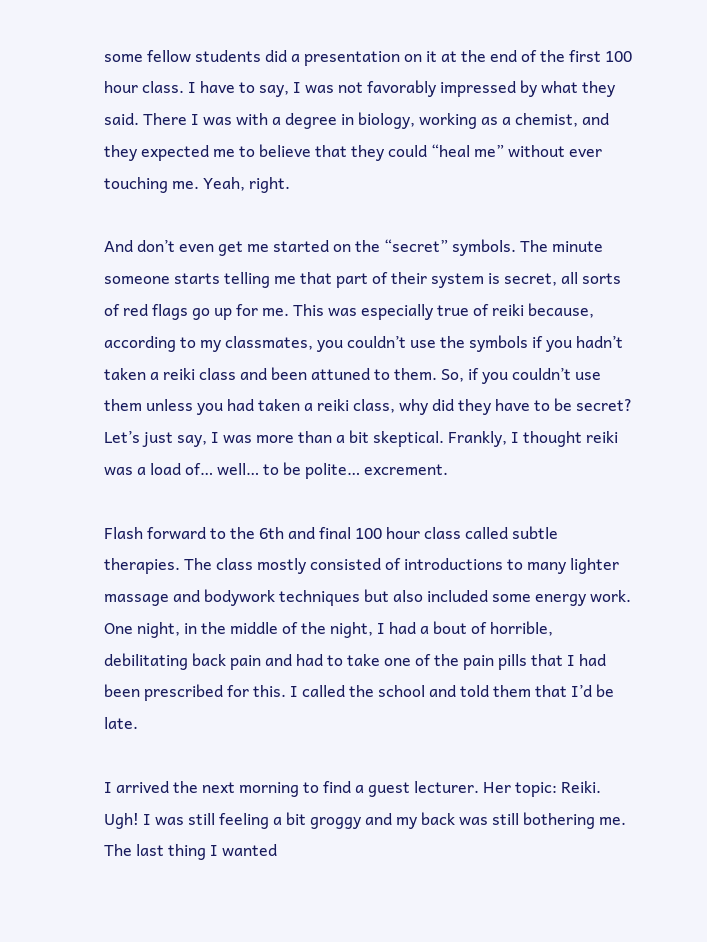some fellow students did a presentation on it at the end of the first 100 hour class. I have to say, I was not favorably impressed by what they said. There I was with a degree in biology, working as a chemist, and they expected me to believe that they could “heal me” without ever touching me. Yeah, right.

And don’t even get me started on the “secret” symbols. The minute someone starts telling me that part of their system is secret, all sorts of red flags go up for me. This was especially true of reiki because, according to my classmates, you couldn’t use the symbols if you hadn’t taken a reiki class and been attuned to them. So, if you couldn’t use them unless you had taken a reiki class, why did they have to be secret? Let’s just say, I was more than a bit skeptical. Frankly, I thought reiki was a load of… well… to be polite… excrement.

Flash forward to the 6th and final 100 hour class called subtle therapies. The class mostly consisted of introductions to many lighter massage and bodywork techniques but also included some energy work. One night, in the middle of the night, I had a bout of horrible, debilitating back pain and had to take one of the pain pills that I had been prescribed for this. I called the school and told them that I’d be late.

I arrived the next morning to find a guest lecturer. Her topic: Reiki. Ugh! I was still feeling a bit groggy and my back was still bothering me. The last thing I wanted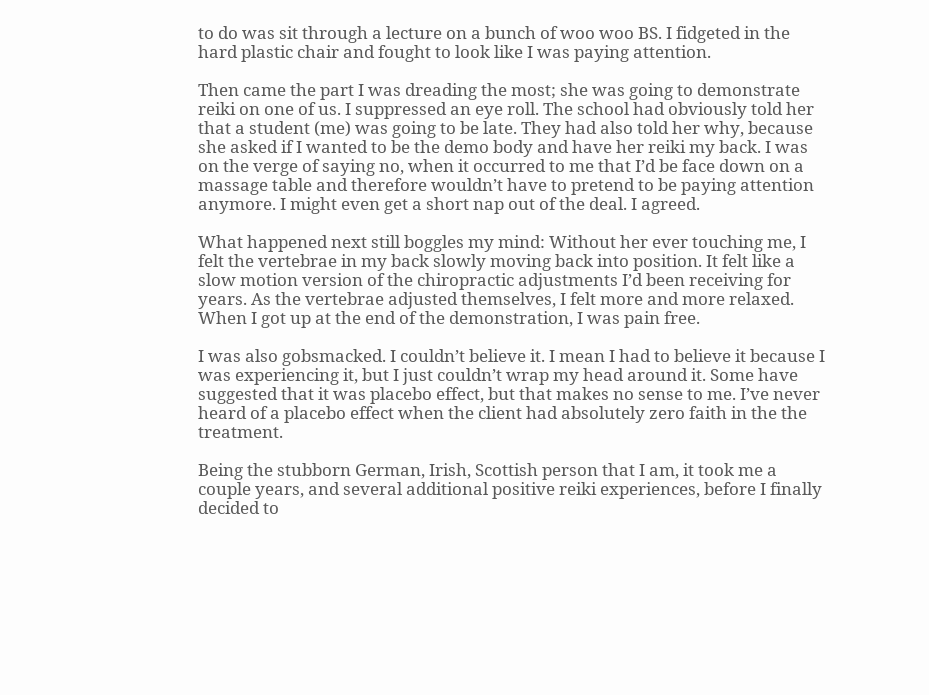to do was sit through a lecture on a bunch of woo woo BS. I fidgeted in the hard plastic chair and fought to look like I was paying attention.

Then came the part I was dreading the most; she was going to demonstrate reiki on one of us. I suppressed an eye roll. The school had obviously told her that a student (me) was going to be late. They had also told her why, because she asked if I wanted to be the demo body and have her reiki my back. I was on the verge of saying no, when it occurred to me that I’d be face down on a massage table and therefore wouldn’t have to pretend to be paying attention anymore. I might even get a short nap out of the deal. I agreed.

What happened next still boggles my mind: Without her ever touching me, I felt the vertebrae in my back slowly moving back into position. It felt like a slow motion version of the chiropractic adjustments I’d been receiving for years. As the vertebrae adjusted themselves, I felt more and more relaxed. When I got up at the end of the demonstration, I was pain free.

I was also gobsmacked. I couldn’t believe it. I mean I had to believe it because I was experiencing it, but I just couldn’t wrap my head around it. Some have suggested that it was placebo effect, but that makes no sense to me. I’ve never heard of a placebo effect when the client had absolutely zero faith in the the treatment.

Being the stubborn German, Irish, Scottish person that I am, it took me a couple years, and several additional positive reiki experiences, before I finally decided to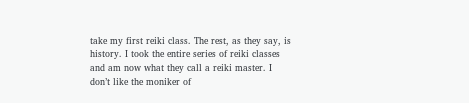take my first reiki class. The rest, as they say, is history. I took the entire series of reiki classes and am now what they call a reiki master. I don’t like the moniker of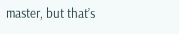master, but that’s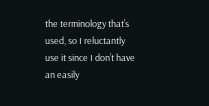the terminology that’s used, so I reluctantly use it since I don’t have an easily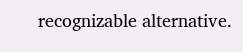recognizable alternative.